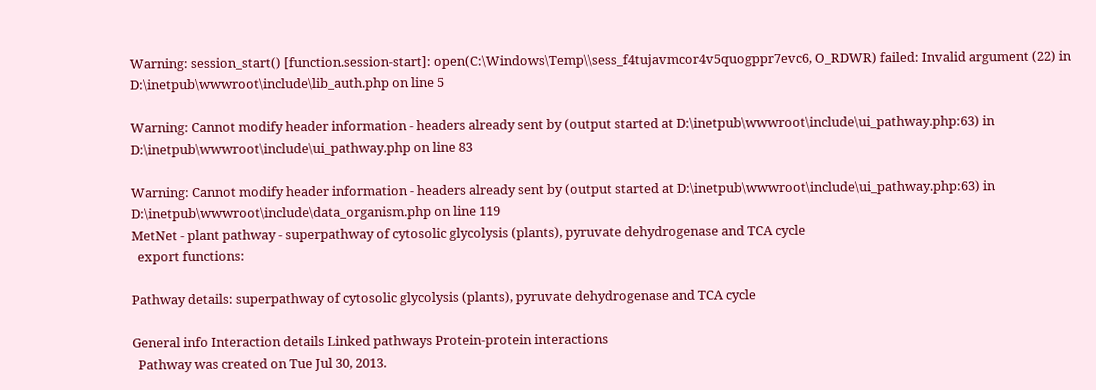Warning: session_start() [function.session-start]: open(C:\Windows\Temp\\sess_f4tujavmcor4v5quogppr7evc6, O_RDWR) failed: Invalid argument (22) in D:\inetpub\wwwroot\include\lib_auth.php on line 5

Warning: Cannot modify header information - headers already sent by (output started at D:\inetpub\wwwroot\include\ui_pathway.php:63) in D:\inetpub\wwwroot\include\ui_pathway.php on line 83

Warning: Cannot modify header information - headers already sent by (output started at D:\inetpub\wwwroot\include\ui_pathway.php:63) in D:\inetpub\wwwroot\include\data_organism.php on line 119
MetNet - plant pathway - superpathway of cytosolic glycolysis (plants), pyruvate dehydrogenase and TCA cycle
  export functions:

Pathway details: superpathway of cytosolic glycolysis (plants), pyruvate dehydrogenase and TCA cycle

General info Interaction details Linked pathways Protein-protein interactions
  Pathway was created on Tue Jul 30, 2013.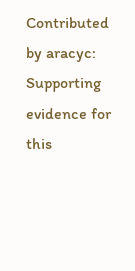Contributed by aracyc:
Supporting evidence for this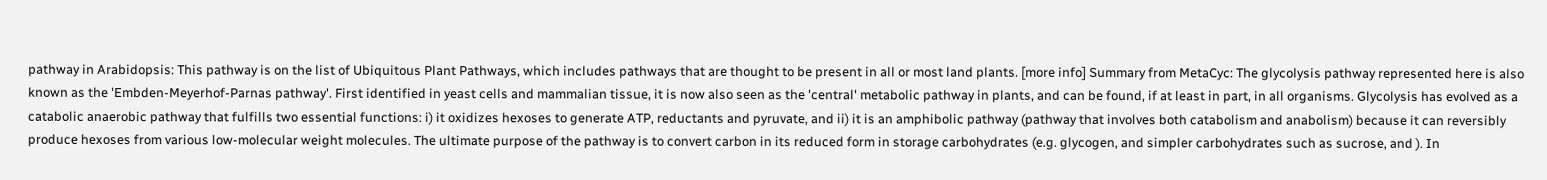pathway in Arabidopsis: This pathway is on the list of Ubiquitous Plant Pathways, which includes pathways that are thought to be present in all or most land plants. [more info] Summary from MetaCyc: The glycolysis pathway represented here is also known as the 'Embden-Meyerhof-Parnas pathway'. First identified in yeast cells and mammalian tissue, it is now also seen as the 'central' metabolic pathway in plants, and can be found, if at least in part, in all organisms. Glycolysis has evolved as a catabolic anaerobic pathway that fulfills two essential functions: i) it oxidizes hexoses to generate ATP, reductants and pyruvate, and ii) it is an amphibolic pathway (pathway that involves both catabolism and anabolism) because it can reversibly produce hexoses from various low-molecular weight molecules. The ultimate purpose of the pathway is to convert carbon in its reduced form in storage carbohydrates (e.g. glycogen, and simpler carbohydrates such as sucrose, and ). In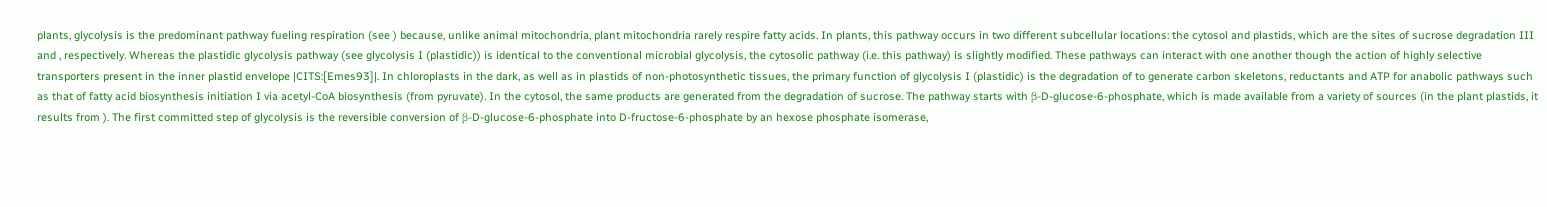plants, glycolysis is the predominant pathway fueling respiration (see ) because, unlike animal mitochondria, plant mitochondria rarely respire fatty acids. In plants, this pathway occurs in two different subcellular locations: the cytosol and plastids, which are the sites of sucrose degradation III and , respectively. Whereas the plastidic glycolysis pathway (see glycolysis I (plastidic)) is identical to the conventional microbial glycolysis, the cytosolic pathway (i.e. this pathway) is slightly modified. These pathways can interact with one another though the action of highly selective transporters present in the inner plastid envelope |CITS:[Emes93]|. In chloroplasts in the dark, as well as in plastids of non-photosynthetic tissues, the primary function of glycolysis I (plastidic) is the degradation of to generate carbon skeletons, reductants and ATP for anabolic pathways such as that of fatty acid biosynthesis initiation I via acetyl-CoA biosynthesis (from pyruvate). In the cytosol, the same products are generated from the degradation of sucrose. The pathway starts with β-D-glucose-6-phosphate, which is made available from a variety of sources (in the plant plastids, it results from ). The first committed step of glycolysis is the reversible conversion of β-D-glucose-6-phosphate into D-fructose-6-phosphate by an hexose phosphate isomerase,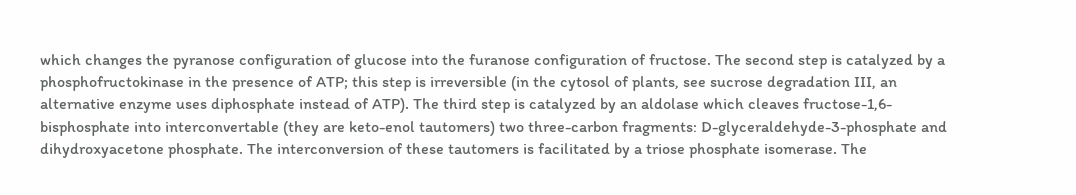which changes the pyranose configuration of glucose into the furanose configuration of fructose. The second step is catalyzed by a phosphofructokinase in the presence of ATP; this step is irreversible (in the cytosol of plants, see sucrose degradation III, an alternative enzyme uses diphosphate instead of ATP). The third step is catalyzed by an aldolase which cleaves fructose-1,6-bisphosphate into interconvertable (they are keto-enol tautomers) two three-carbon fragments: D-glyceraldehyde-3-phosphate and dihydroxyacetone phosphate. The interconversion of these tautomers is facilitated by a triose phosphate isomerase. The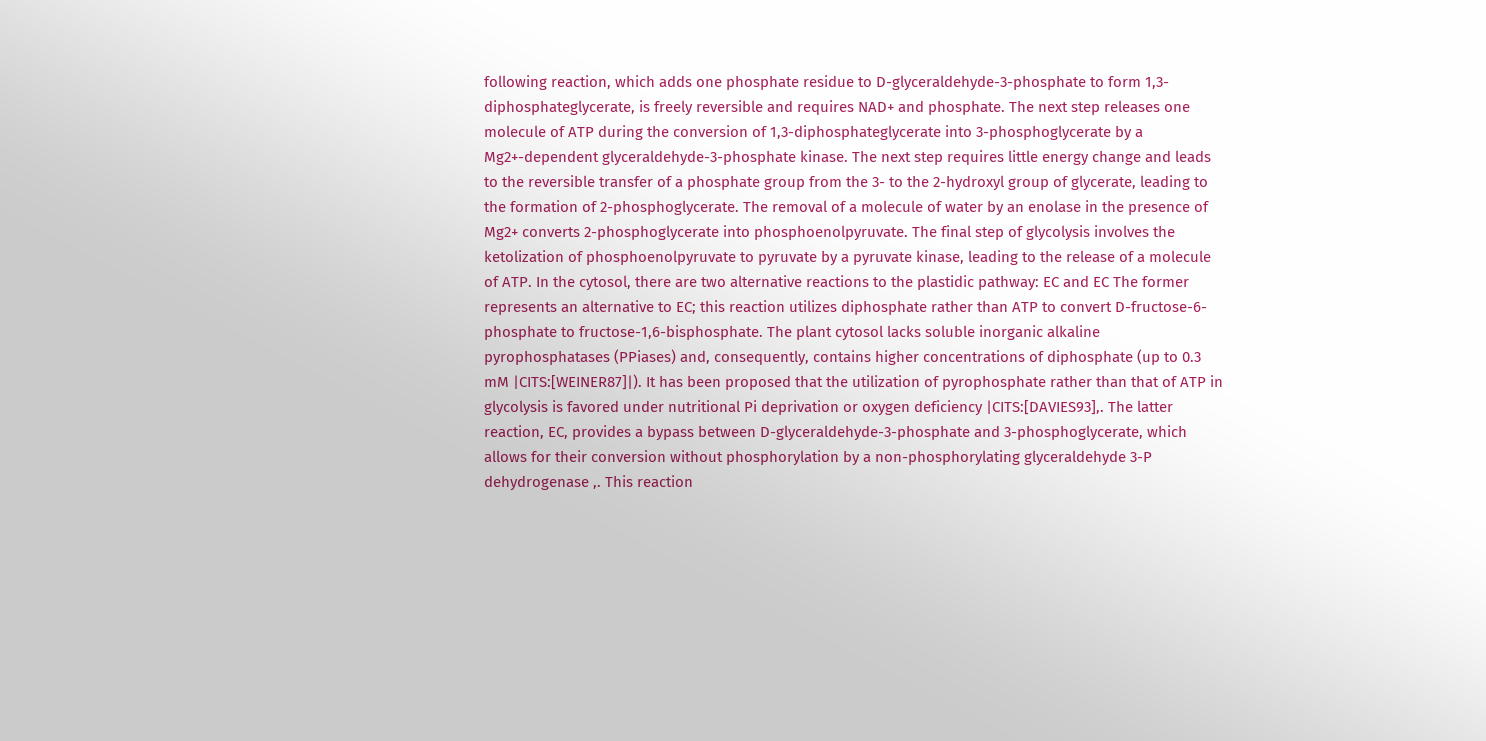following reaction, which adds one phosphate residue to D-glyceraldehyde-3-phosphate to form 1,3-diphosphateglycerate, is freely reversible and requires NAD+ and phosphate. The next step releases one molecule of ATP during the conversion of 1,3-diphosphateglycerate into 3-phosphoglycerate by a Mg2+-dependent glyceraldehyde-3-phosphate kinase. The next step requires little energy change and leads to the reversible transfer of a phosphate group from the 3- to the 2-hydroxyl group of glycerate, leading to the formation of 2-phosphoglycerate. The removal of a molecule of water by an enolase in the presence of Mg2+ converts 2-phosphoglycerate into phosphoenolpyruvate. The final step of glycolysis involves the ketolization of phosphoenolpyruvate to pyruvate by a pyruvate kinase, leading to the release of a molecule of ATP. In the cytosol, there are two alternative reactions to the plastidic pathway: EC and EC The former represents an alternative to EC; this reaction utilizes diphosphate rather than ATP to convert D-fructose-6-phosphate to fructose-1,6-bisphosphate. The plant cytosol lacks soluble inorganic alkaline pyrophosphatases (PPiases) and, consequently, contains higher concentrations of diphosphate (up to 0.3 mM |CITS:[WEINER87]|). It has been proposed that the utilization of pyrophosphate rather than that of ATP in glycolysis is favored under nutritional Pi deprivation or oxygen deficiency |CITS:[DAVIES93],. The latter reaction, EC, provides a bypass between D-glyceraldehyde-3-phosphate and 3-phosphoglycerate, which allows for their conversion without phosphorylation by a non-phosphorylating glyceraldehyde 3-P dehydrogenase ,. This reaction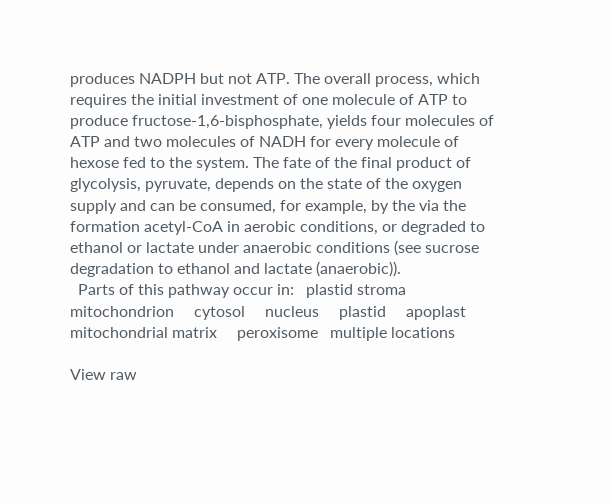produces NADPH but not ATP. The overall process, which requires the initial investment of one molecule of ATP to produce fructose-1,6-bisphosphate, yields four molecules of ATP and two molecules of NADH for every molecule of hexose fed to the system. The fate of the final product of glycolysis, pyruvate, depends on the state of the oxygen supply and can be consumed, for example, by the via the formation acetyl-CoA in aerobic conditions, or degraded to ethanol or lactate under anaerobic conditions (see sucrose degradation to ethanol and lactate (anaerobic)).
  Parts of this pathway occur in:   plastid stroma     mitochondrion     cytosol     nucleus     plastid     apoplast     mitochondrial matrix     peroxisome   multiple locations

View raw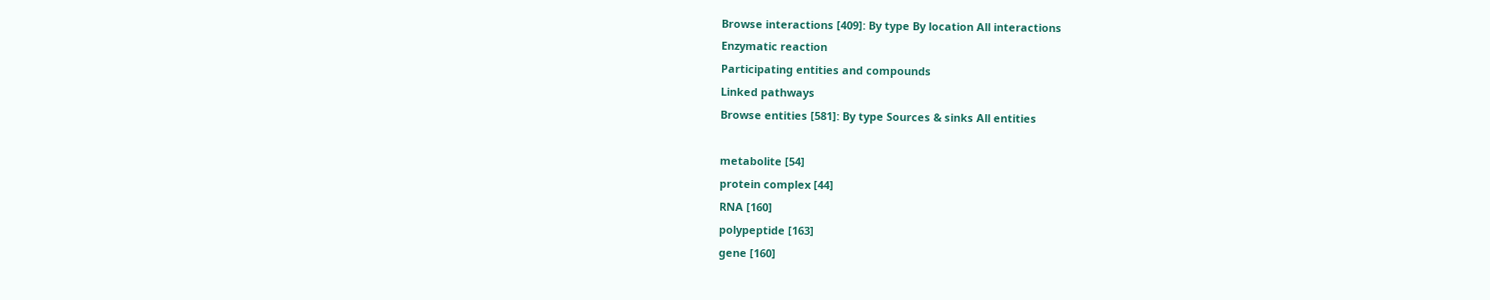Browse interactions [409]: By type By location All interactions
Enzymatic reaction
Participating entities and compounds
Linked pathways
Browse entities [581]: By type Sources & sinks All entities

metabolite [54]
protein complex [44]
RNA [160]
polypeptide [163]
gene [160]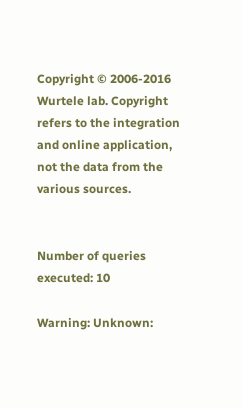Copyright © 2006-2016 Wurtele lab. Copyright refers to the integration and online application, not the data from the various sources.


Number of queries executed: 10

Warning: Unknown: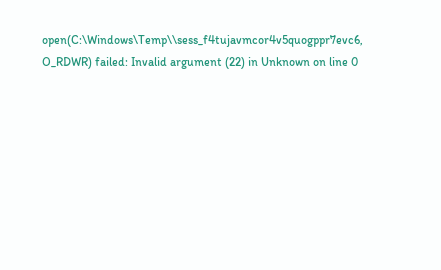open(C:\Windows\Temp\\sess_f4tujavmcor4v5quogppr7evc6, O_RDWR) failed: Invalid argument (22) in Unknown on line 0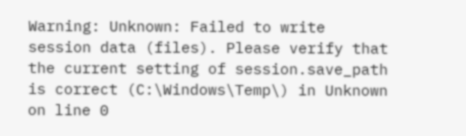Warning: Unknown: Failed to write session data (files). Please verify that the current setting of session.save_path is correct (C:\Windows\Temp\) in Unknown on line 0